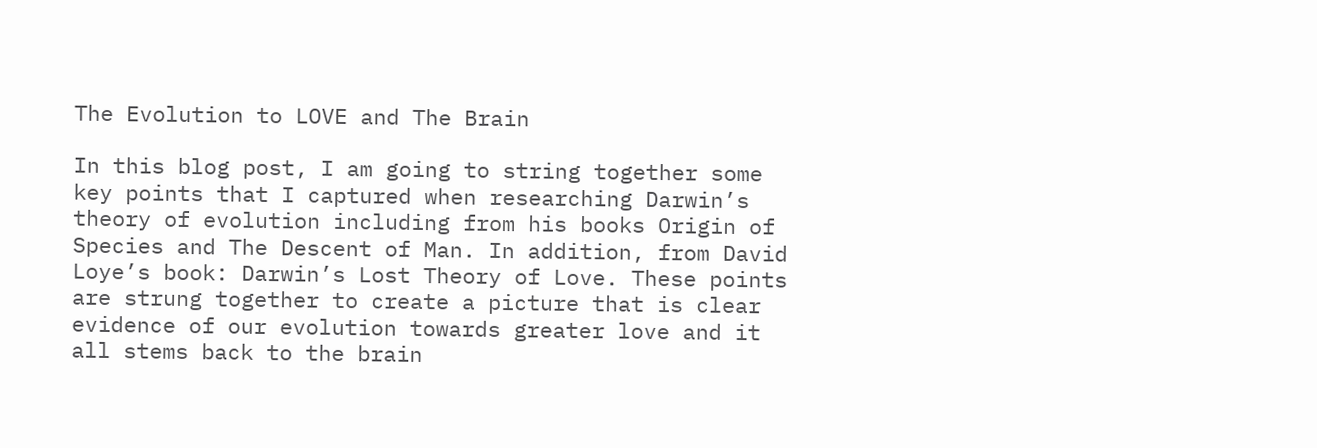The Evolution to LOVE and The Brain

In this blog post, I am going to string together some key points that I captured when researching Darwin’s theory of evolution including from his books Origin of Species and The Descent of Man. In addition, from David Loye’s book: Darwin’s Lost Theory of Love. These points are strung together to create a picture that is clear evidence of our evolution towards greater love and it all stems back to the brain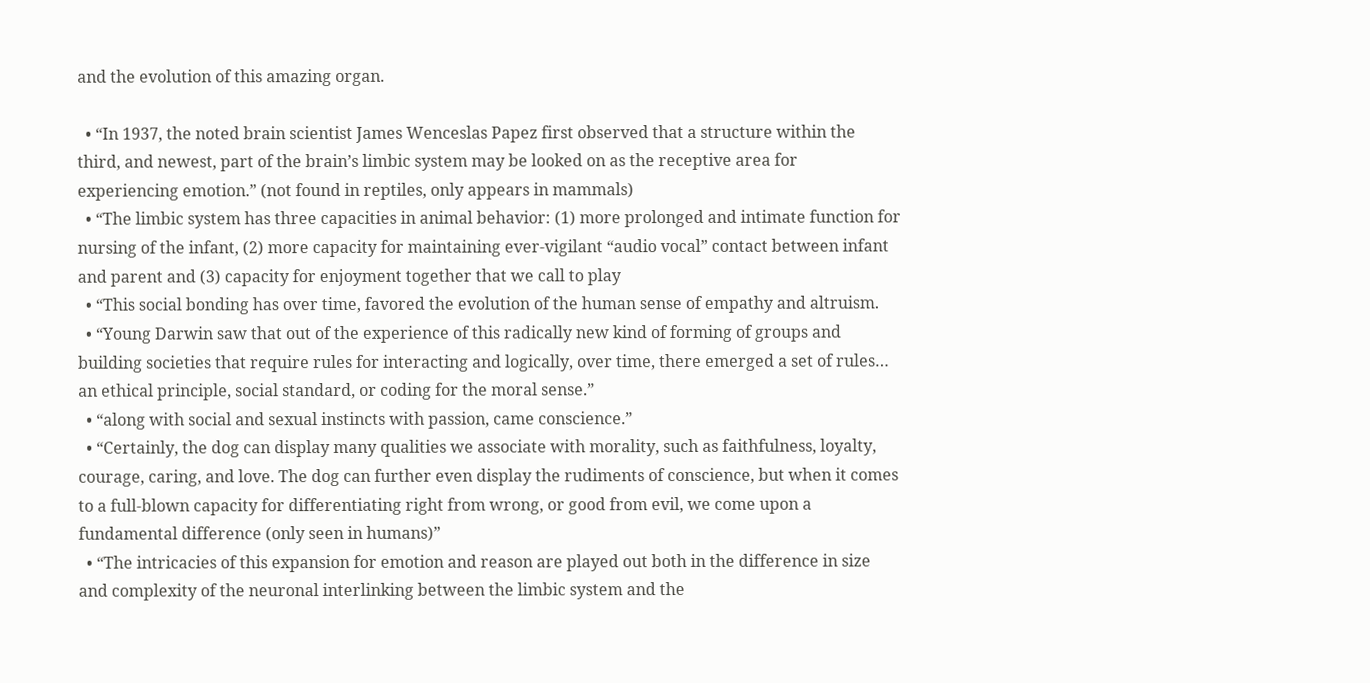and the evolution of this amazing organ.

  • “In 1937, the noted brain scientist James Wenceslas Papez first observed that a structure within the third, and newest, part of the brain’s limbic system may be looked on as the receptive area for experiencing emotion.” (not found in reptiles, only appears in mammals)
  • “The limbic system has three capacities in animal behavior: (1) more prolonged and intimate function for nursing of the infant, (2) more capacity for maintaining ever-vigilant “audio vocal” contact between infant and parent and (3) capacity for enjoyment together that we call to play
  • “This social bonding has over time, favored the evolution of the human sense of empathy and altruism.
  • “Young Darwin saw that out of the experience of this radically new kind of forming of groups and building societies that require rules for interacting and logically, over time, there emerged a set of rules… an ethical principle, social standard, or coding for the moral sense.”
  • “along with social and sexual instincts with passion, came conscience.”
  • “Certainly, the dog can display many qualities we associate with morality, such as faithfulness, loyalty, courage, caring, and love. The dog can further even display the rudiments of conscience, but when it comes to a full-blown capacity for differentiating right from wrong, or good from evil, we come upon a fundamental difference (only seen in humans)”
  • “The intricacies of this expansion for emotion and reason are played out both in the difference in size and complexity of the neuronal interlinking between the limbic system and the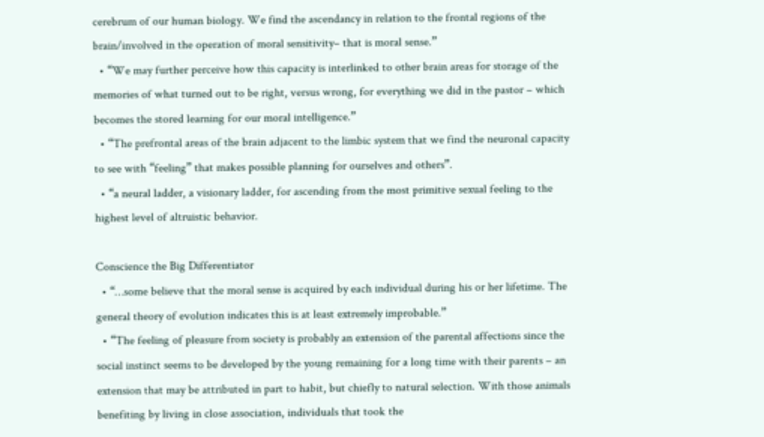cerebrum of our human biology. We find the ascendancy in relation to the frontal regions of the brain/involved in the operation of moral sensitivity– that is moral sense.”
  • “We may further perceive how this capacity is interlinked to other brain areas for storage of the memories of what turned out to be right, versus wrong, for everything we did in the pastor – which becomes the stored learning for our moral intelligence.”
  • “The prefrontal areas of the brain adjacent to the limbic system that we find the neuronal capacity to see with “feeling” that makes possible planning for ourselves and others”.
  • “a neural ladder, a visionary ladder, for ascending from the most primitive sexual feeling to the highest level of altruistic behavior.

Conscience the Big Differentiator
  • “…some believe that the moral sense is acquired by each individual during his or her lifetime. The general theory of evolution indicates this is at least extremely improbable.”
  • “The feeling of pleasure from society is probably an extension of the parental affections since the social instinct seems to be developed by the young remaining for a long time with their parents – an extension that may be attributed in part to habit, but chiefly to natural selection. With those animals benefiting by living in close association, individuals that took the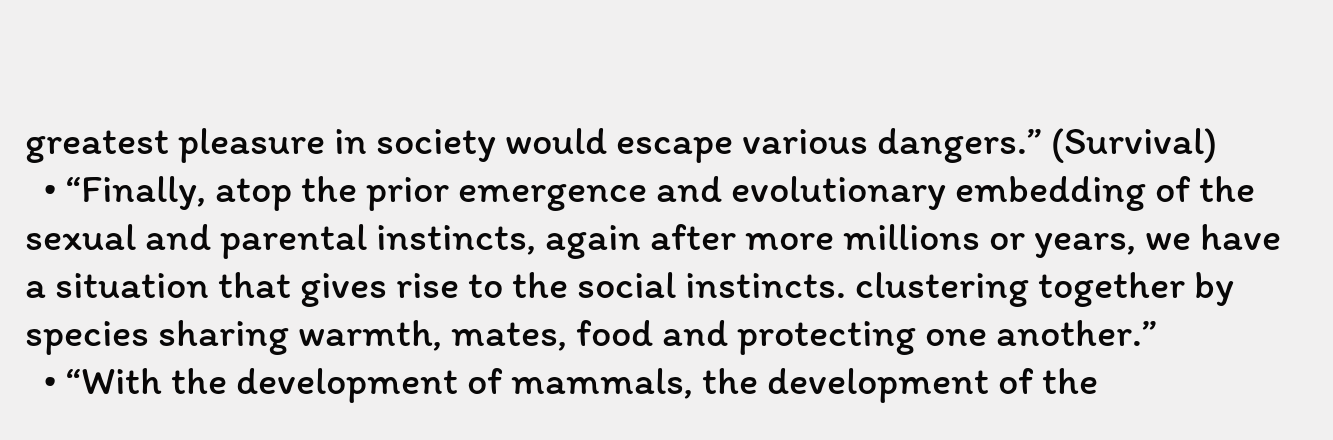greatest pleasure in society would escape various dangers.” (Survival)
  • “Finally, atop the prior emergence and evolutionary embedding of the sexual and parental instincts, again after more millions or years, we have a situation that gives rise to the social instincts. clustering together by species sharing warmth, mates, food and protecting one another.”
  • “With the development of mammals, the development of the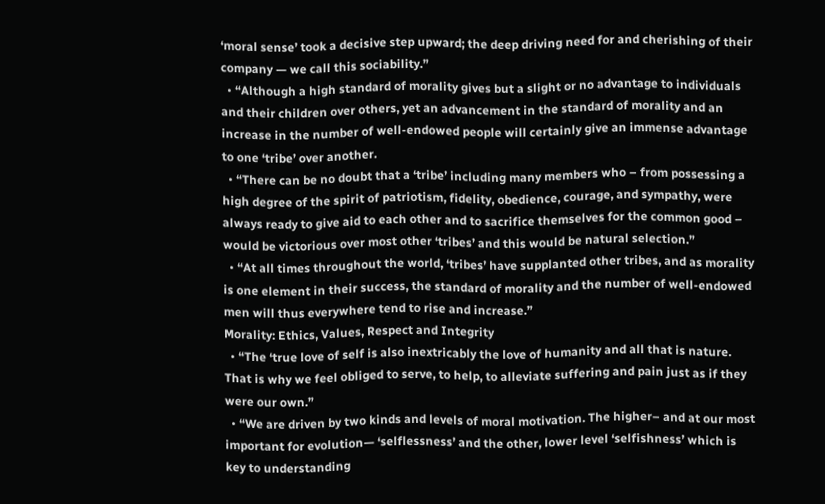‘moral sense’ took a decisive step upward; the deep driving need for and cherishing of their company — we call this sociability.”
  • “Although a high standard of morality gives but a slight or no advantage to individuals and their children over others, yet an advancement in the standard of morality and an increase in the number of well-endowed people will certainly give an immense advantage to one ‘tribe’ over another.
  • “There can be no doubt that a ‘tribe’ including many members who – from possessing a high degree of the spirit of patriotism, fidelity, obedience, courage, and sympathy, were always ready to give aid to each other and to sacrifice themselves for the common good – would be victorious over most other ‘tribes’ and this would be natural selection.”
  • “At all times throughout the world, ‘tribes’ have supplanted other tribes, and as morality is one element in their success, the standard of morality and the number of well-endowed men will thus everywhere tend to rise and increase.”
Morality: Ethics, Values, Respect and Integrity
  • “The ‘true love of self is also inextricably the love of humanity and all that is nature. That is why we feel obliged to serve, to help, to alleviate suffering and pain just as if they were our own.”
  • “We are driven by two kinds and levels of moral motivation. The higher– and at our most important for evolution— ‘selflessness’ and the other, lower level ‘selfishness’ which is key to understanding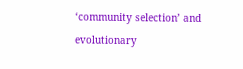‘community selection’ and evolutionary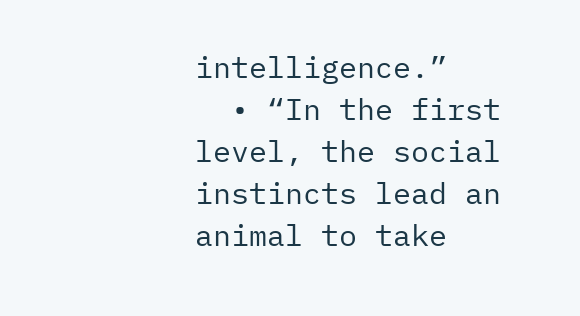intelligence.”
  • “In the first level, the social instincts lead an animal to take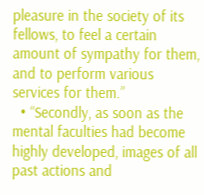pleasure in the society of its fellows, to feel a certain amount of sympathy for them, and to perform various services for them.”
  • “Secondly, as soon as the mental faculties had become highly developed, images of all past actions and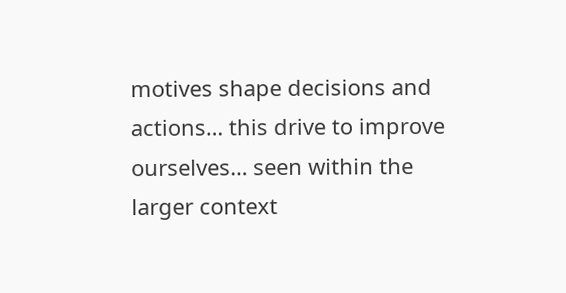motives shape decisions and actions… this drive to improve ourselves… seen within the larger context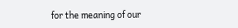for the meaning of our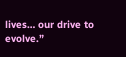lives… our drive to evolve.”